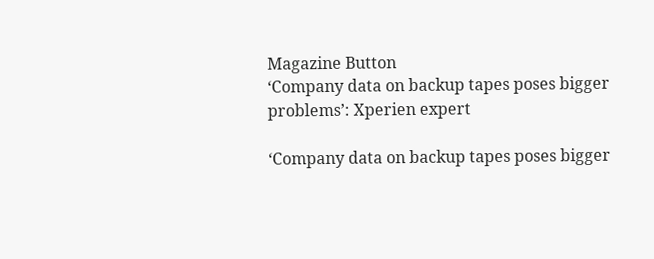Magazine Button
‘Company data on backup tapes poses bigger problems’: Xperien expert

‘Company data on backup tapes poses bigger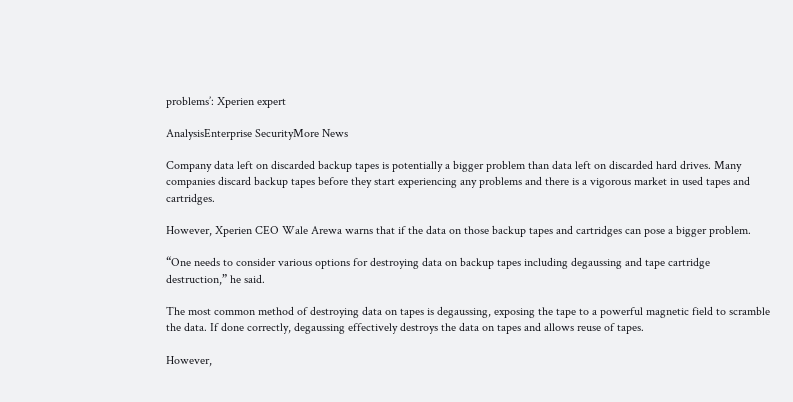problems’: Xperien expert

AnalysisEnterprise SecurityMore News

Company data left on discarded backup tapes is potentially a bigger problem than data left on discarded hard drives. Many companies discard backup tapes before they start experiencing any problems and there is a vigorous market in used tapes and cartridges.

However, Xperien CEO Wale Arewa warns that if the data on those backup tapes and cartridges can pose a bigger problem.

“One needs to consider various options for destroying data on backup tapes including degaussing and tape cartridge destruction,” he said.

The most common method of destroying data on tapes is degaussing, exposing the tape to a powerful magnetic field to scramble the data. If done correctly, degaussing effectively destroys the data on tapes and allows reuse of tapes.

However,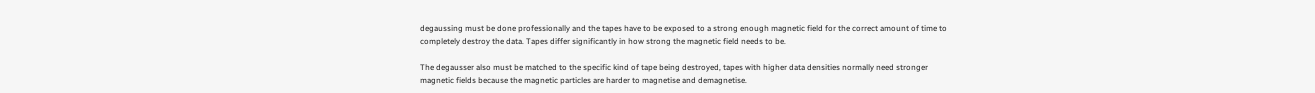degaussing must be done professionally and the tapes have to be exposed to a strong enough magnetic field for the correct amount of time to completely destroy the data. Tapes differ significantly in how strong the magnetic field needs to be.

The degausser also must be matched to the specific kind of tape being destroyed, tapes with higher data densities normally need stronger magnetic fields because the magnetic particles are harder to magnetise and demagnetise.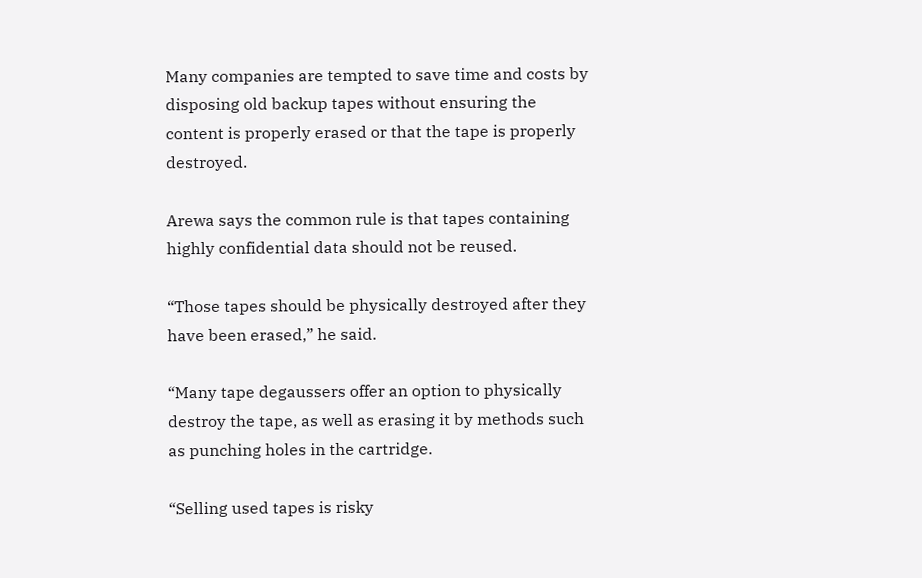Many companies are tempted to save time and costs by disposing old backup tapes without ensuring the content is properly erased or that the tape is properly destroyed.

Arewa says the common rule is that tapes containing highly confidential data should not be reused.

“Those tapes should be physically destroyed after they have been erased,” he said.

“Many tape degaussers offer an option to physically destroy the tape, as well as erasing it by methods such as punching holes in the cartridge.

“Selling used tapes is risky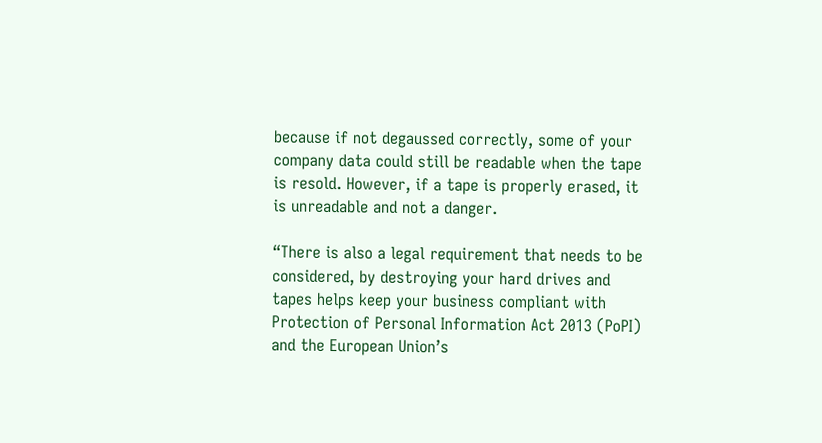because if not degaussed correctly, some of your company data could still be readable when the tape is resold. However, if a tape is properly erased, it is unreadable and not a danger.

“There is also a legal requirement that needs to be considered, by destroying your hard drives and tapes helps keep your business compliant with Protection of Personal Information Act 2013 (PoPI) and the European Union’s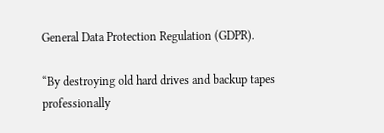General Data Protection Regulation (GDPR).

“By destroying old hard drives and backup tapes professionally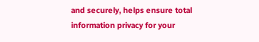and securely, helps ensure total information privacy for your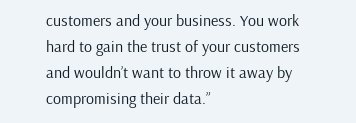customers and your business. You work hard to gain the trust of your customers and wouldn’t want to throw it away by compromising their data.”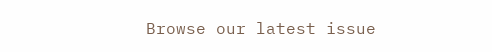Browse our latest issue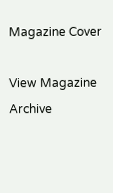Magazine Cover

View Magazine Archive